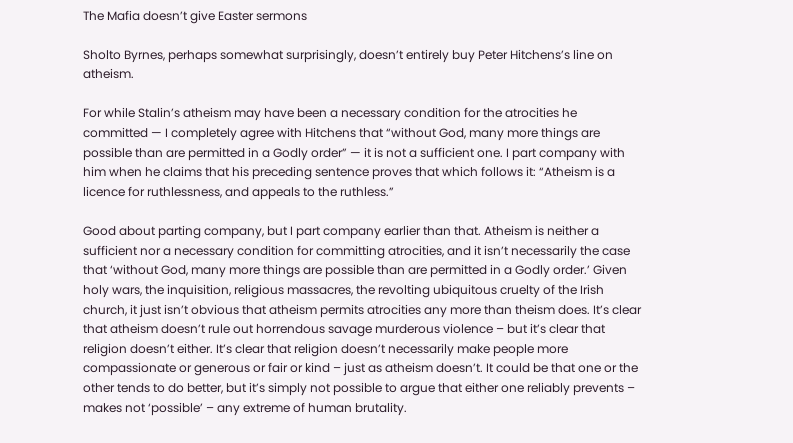The Mafia doesn’t give Easter sermons

Sholto Byrnes, perhaps somewhat surprisingly, doesn’t entirely buy Peter Hitchens’s line on atheism.

For while Stalin’s atheism may have been a necessary condition for the atrocities he committed — I completely agree with Hitchens that “without God, many more things are possible than are permitted in a Godly order” — it is not a sufficient one. I part company with him when he claims that his preceding sentence proves that which follows it: “Atheism is a licence for ruthlessness, and appeals to the ruthless.”

Good about parting company, but I part company earlier than that. Atheism is neither a sufficient nor a necessary condition for committing atrocities, and it isn’t necessarily the case that ‘without God, many more things are possible than are permitted in a Godly order.’ Given holy wars, the inquisition, religious massacres, the revolting ubiquitous cruelty of the Irish church, it just isn’t obvious that atheism permits atrocities any more than theism does. It’s clear that atheism doesn’t rule out horrendous savage murderous violence – but it’s clear that religion doesn’t either. It’s clear that religion doesn’t necessarily make people more compassionate or generous or fair or kind – just as atheism doesn’t. It could be that one or the other tends to do better, but it’s simply not possible to argue that either one reliably prevents – makes not ‘possible’ – any extreme of human brutality.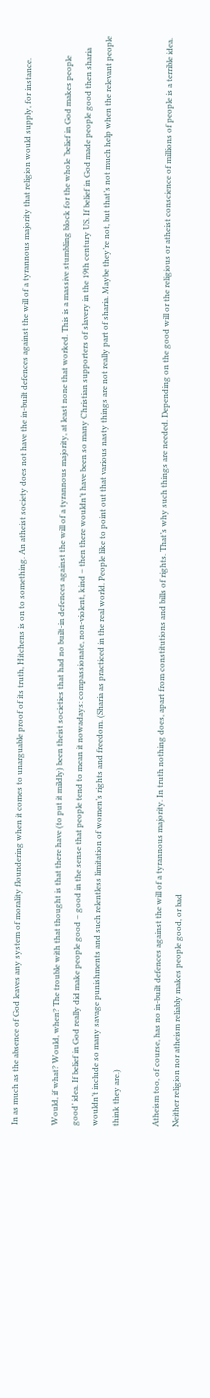In as much as the absence of God leaves any system of morality floundering when it comes to unarguable proof of its truth, Hitchens is on to something. An atheist society does not have the in-built defences against the will of a tyrannous majority that religion would supply, for instance.

Would, if what? Would, when? The trouble with that thought is that there have (to put it mildly) been theist societies that had no built-in defences against the will of a tyrannous majority, at least none that worked. This is a massive stumbling block for the whole ‘belief in God makes people good’ idea. If belief in God really did make people good – good in the sense that people tend to mean it nowadays: compassionate, non-violent, kind – then there wouldn’t have been so many Christian supporters of slavery in the 19th century US. If belief in God made people good then sharia wouldn’t include so many savage punishments and such relentless limitation of women’s rights and freedom. (Sharia as practiced in the real world. People like to point out that various nasty things are not really part of sharia. Maybe they’re not, but that’s not much help when the relevant people think they are.)

Atheism too, of course, has no in-built defences against the will of a tyrannous majority. In truth nothing does, apart from constitutions and bills of rights. That’s why such things are needed. Depending on the good will or the religious or atheist conscience of millions of people is a terrible idea. Neither religion nor atheism reliably makes people good, or bad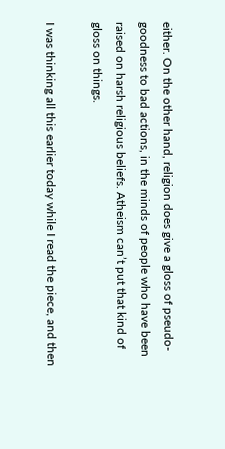either. On the other hand, religion does give a gloss of pseudo-goodness to bad actions, in the minds of people who have been raised on harsh religious beliefs. Atheism can’t put that kind of gloss on things.

I was thinking all this earlier today while I read the piece, and then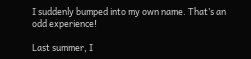I suddenly bumped into my own name. That’s an odd experience!

Last summer, I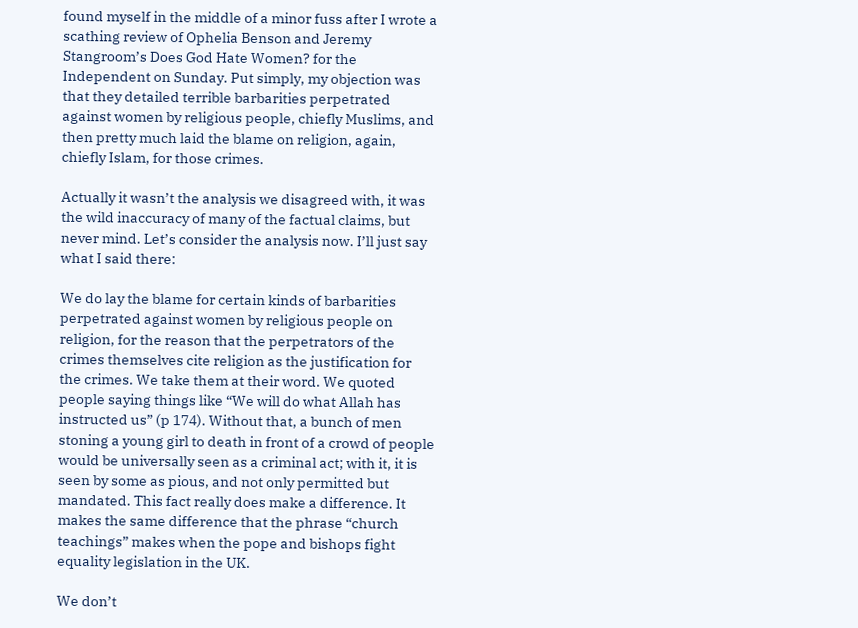found myself in the middle of a minor fuss after I wrote a scathing review of Ophelia Benson and Jeremy Stangroom’s Does God Hate Women? for the Independent on Sunday. Put simply, my objection was that they detailed terrible barbarities perpetrated against women by religious people, chiefly Muslims, and then pretty much laid the blame on religion, again, chiefly Islam, for those crimes.

Actually it wasn’t the analysis we disagreed with, it was the wild inaccuracy of many of the factual claims, but never mind. Let’s consider the analysis now. I’ll just say what I said there:

We do lay the blame for certain kinds of barbarities perpetrated against women by religious people on religion, for the reason that the perpetrators of the crimes themselves cite religion as the justification for the crimes. We take them at their word. We quoted people saying things like “We will do what Allah has instructed us” (p 174). Without that, a bunch of men stoning a young girl to death in front of a crowd of people would be universally seen as a criminal act; with it, it is seen by some as pious, and not only permitted but mandated. This fact really does make a difference. It makes the same difference that the phrase “church teachings” makes when the pope and bishops fight equality legislation in the UK.

We don’t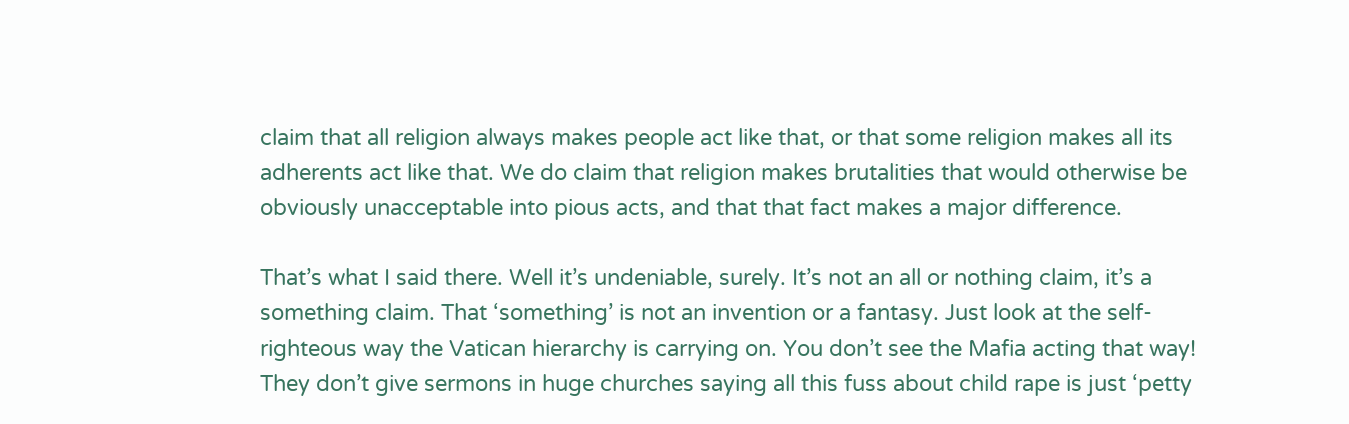claim that all religion always makes people act like that, or that some religion makes all its adherents act like that. We do claim that religion makes brutalities that would otherwise be obviously unacceptable into pious acts, and that that fact makes a major difference.

That’s what I said there. Well it’s undeniable, surely. It’s not an all or nothing claim, it’s a something claim. That ‘something’ is not an invention or a fantasy. Just look at the self-righteous way the Vatican hierarchy is carrying on. You don’t see the Mafia acting that way! They don’t give sermons in huge churches saying all this fuss about child rape is just ‘petty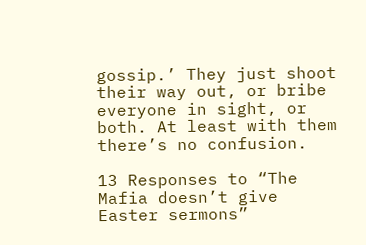gossip.’ They just shoot their way out, or bribe everyone in sight, or both. At least with them there’s no confusion.

13 Responses to “The Mafia doesn’t give Easter sermons”